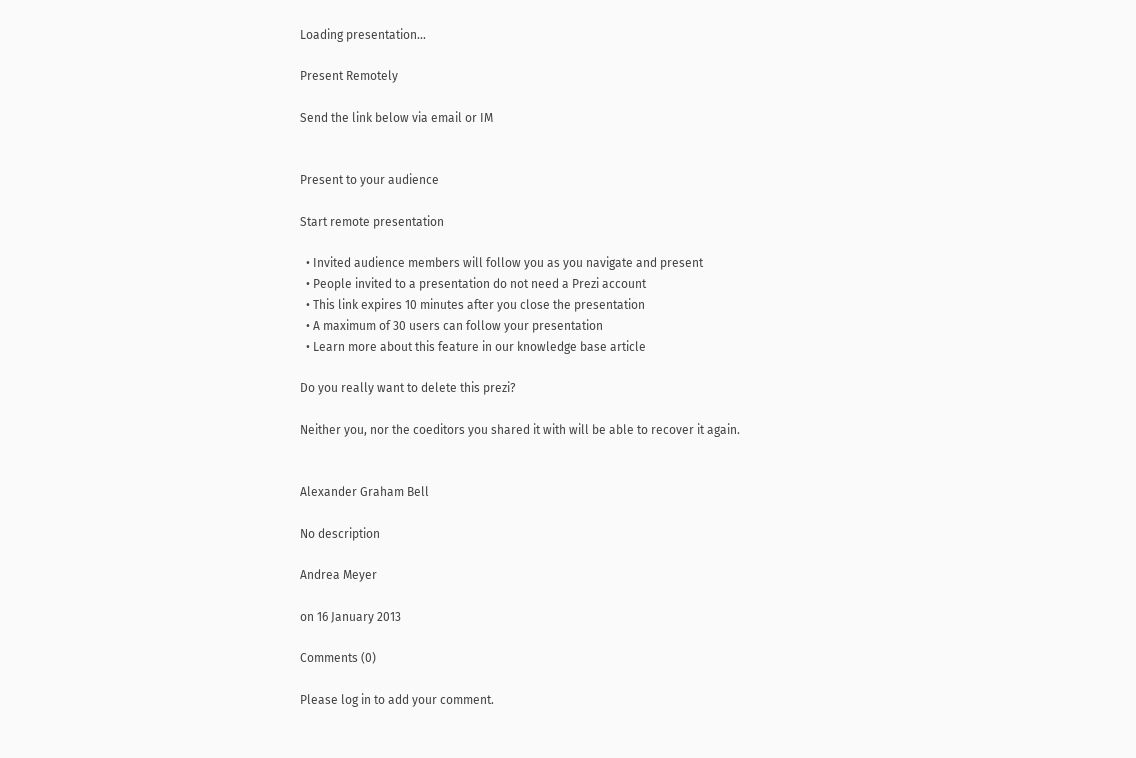Loading presentation...

Present Remotely

Send the link below via email or IM


Present to your audience

Start remote presentation

  • Invited audience members will follow you as you navigate and present
  • People invited to a presentation do not need a Prezi account
  • This link expires 10 minutes after you close the presentation
  • A maximum of 30 users can follow your presentation
  • Learn more about this feature in our knowledge base article

Do you really want to delete this prezi?

Neither you, nor the coeditors you shared it with will be able to recover it again.


Alexander Graham Bell

No description

Andrea Meyer

on 16 January 2013

Comments (0)

Please log in to add your comment.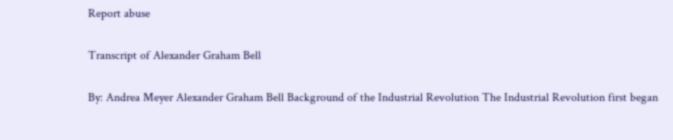Report abuse

Transcript of Alexander Graham Bell

By: Andrea Meyer Alexander Graham Bell Background of the Industrial Revolution The Industrial Revolution first began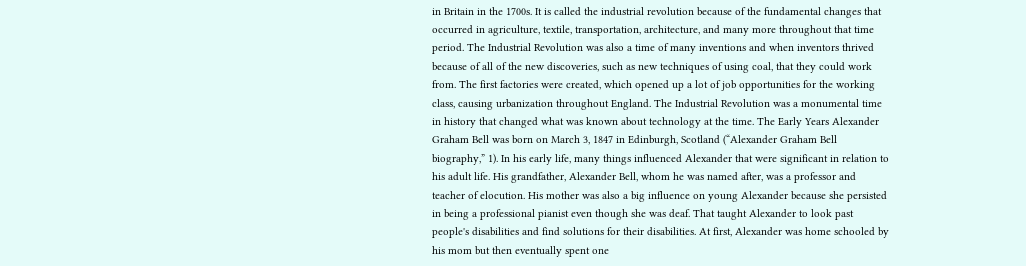in Britain in the 1700s. It is called the industrial revolution because of the fundamental changes that occurred in agriculture, textile, transportation, architecture, and many more throughout that time period. The Industrial Revolution was also a time of many inventions and when inventors thrived because of all of the new discoveries, such as new techniques of using coal, that they could work from. The first factories were created, which opened up a lot of job opportunities for the working class, causing urbanization throughout England. The Industrial Revolution was a monumental time in history that changed what was known about technology at the time. The Early Years Alexander Graham Bell was born on March 3, 1847 in Edinburgh, Scotland (“Alexander Graham Bell biography,” 1). In his early life, many things influenced Alexander that were significant in relation to his adult life. His grandfather, Alexander Bell, whom he was named after, was a professor and teacher of elocution. His mother was also a big influence on young Alexander because she persisted in being a professional pianist even though she was deaf. That taught Alexander to look past people's disabilities and find solutions for their disabilities. At first, Alexander was home schooled by his mom but then eventually spent one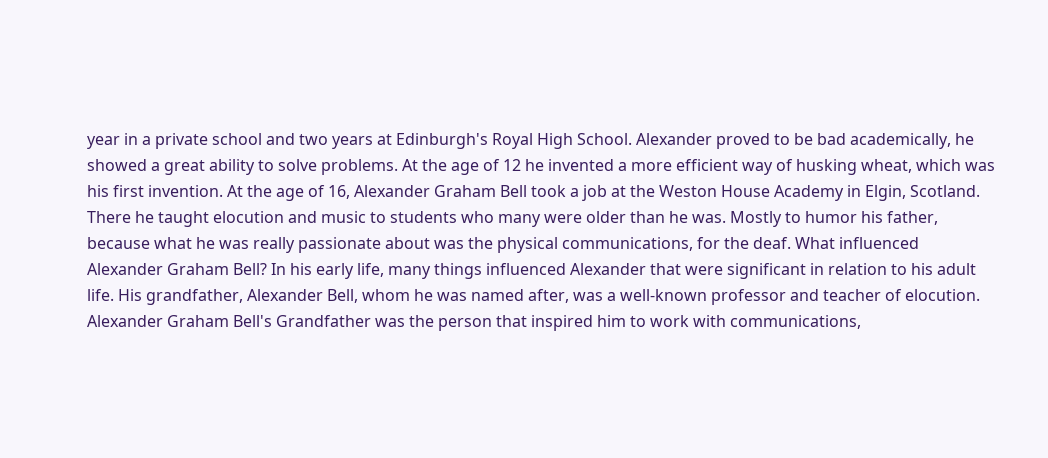year in a private school and two years at Edinburgh's Royal High School. Alexander proved to be bad academically, he showed a great ability to solve problems. At the age of 12 he invented a more efficient way of husking wheat, which was his first invention. At the age of 16, Alexander Graham Bell took a job at the Weston House Academy in Elgin, Scotland. There he taught elocution and music to students who many were older than he was. Mostly to humor his father, because what he was really passionate about was the physical communications, for the deaf. What influenced Alexander Graham Bell? In his early life, many things influenced Alexander that were significant in relation to his adult life. His grandfather, Alexander Bell, whom he was named after, was a well-known professor and teacher of elocution. Alexander Graham Bell's Grandfather was the person that inspired him to work with communications,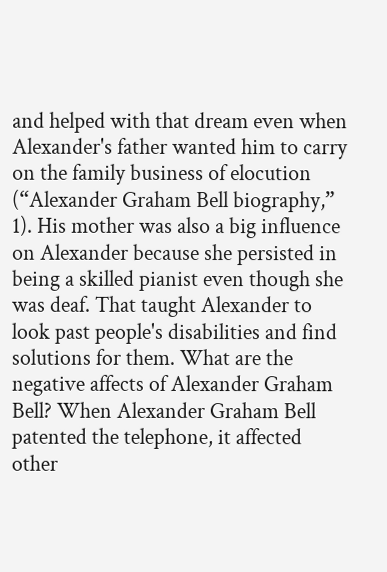and helped with that dream even when Alexander's father wanted him to carry on the family business of elocution (“Alexander Graham Bell biography,” 1). His mother was also a big influence on Alexander because she persisted in being a skilled pianist even though she was deaf. That taught Alexander to look past people's disabilities and find solutions for them. What are the negative affects of Alexander Graham Bell? When Alexander Graham Bell patented the telephone, it affected other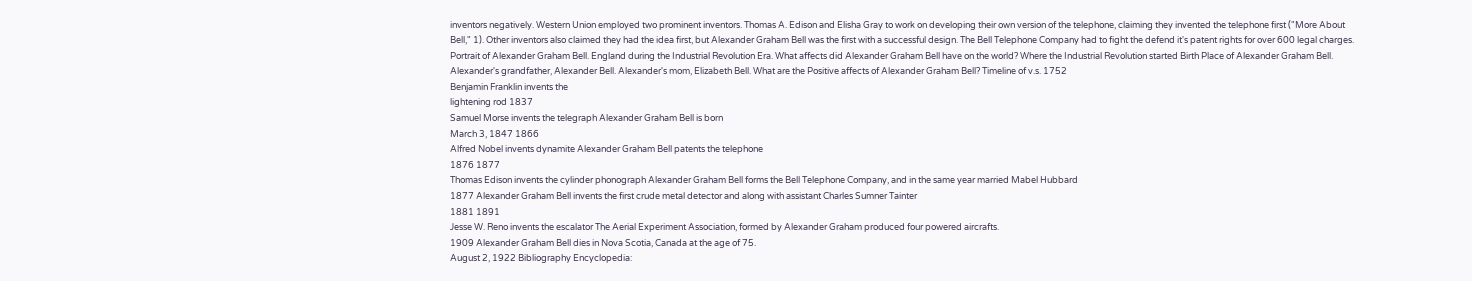inventors negatively. Western Union employed two prominent inventors. Thomas A. Edison and Elisha Gray to work on developing their own version of the telephone, claiming they invented the telephone first ("More About Bell," 1). Other inventors also claimed they had the idea first, but Alexander Graham Bell was the first with a successful design. The Bell Telephone Company had to fight the defend it's patent rights for over 600 legal charges. Portrait of Alexander Graham Bell. England during the Industrial Revolution Era. What affects did Alexander Graham Bell have on the world? Where the Industrial Revolution started Birth Place of Alexander Graham Bell. Alexander's grandfather, Alexander Bell. Alexander's mom, Elizabeth Bell. What are the Positive affects of Alexander Graham Bell? Timeline of v.s. 1752
Benjamin Franklin invents the
lightening rod 1837
Samuel Morse invents the telegraph Alexander Graham Bell is born
March 3, 1847 1866
Alfred Nobel invents dynamite Alexander Graham Bell patents the telephone
1876 1877
Thomas Edison invents the cylinder phonograph Alexander Graham Bell forms the Bell Telephone Company, and in the same year married Mabel Hubbard
1877 Alexander Graham Bell invents the first crude metal detector and along with assistant Charles Sumner Tainter
1881 1891
Jesse W. Reno invents the escalator The Aerial Experiment Association, formed by Alexander Graham produced four powered aircrafts.
1909 Alexander Graham Bell dies in Nova Scotia, Canada at the age of 75.
August 2, 1922 Bibliography Encyclopedia: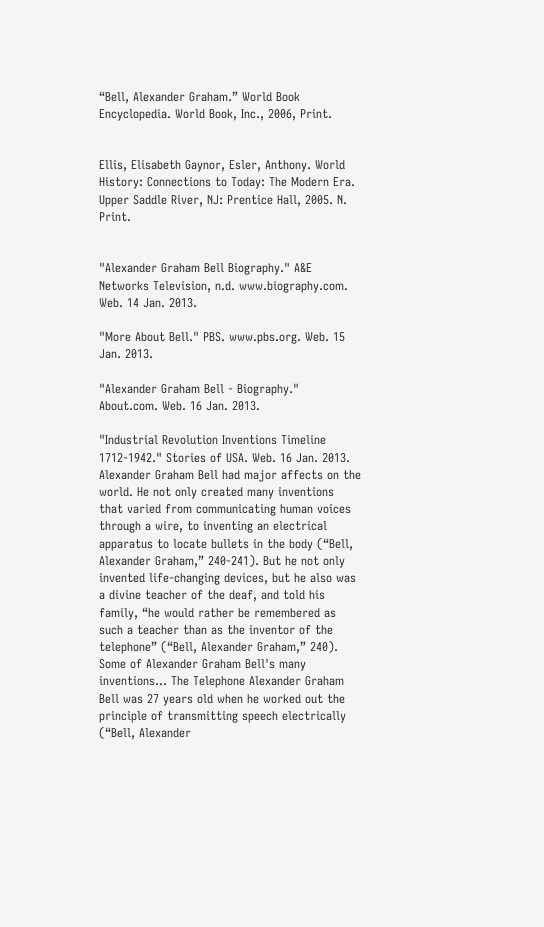“Bell, Alexander Graham.” World Book Encyclopedia. World Book, Inc., 2006, Print.


Ellis, Elisabeth Gaynor, Esler, Anthony. World History: Connections to Today: The Modern Era. Upper Saddle River, NJ: Prentice Hall, 2005. N. Print.


"Alexander Graham Bell Biography." A&E Networks Television, n.d. www.biography.com. Web. 14 Jan. 2013.

"More About Bell." PBS. www.pbs.org. Web. 15 Jan. 2013.

"Alexander Graham Bell - Biography." About.com. Web. 16 Jan. 2013.

"Industrial Revolution Inventions Timeline 1712-1942." Stories of USA. Web. 16 Jan. 2013. Alexander Graham Bell had major affects on the world. He not only created many inventions that varied from communicating human voices through a wire, to inventing an electrical apparatus to locate bullets in the body (“Bell, Alexander Graham,” 240-241). But he not only invented life-changing devices, but he also was a divine teacher of the deaf, and told his family, “he would rather be remembered as such a teacher than as the inventor of the telephone” (“Bell, Alexander Graham,” 240). Some of Alexander Graham Bell's many inventions... The Telephone Alexander Graham Bell was 27 years old when he worked out the principle of transmitting speech electrically (“Bell, Alexander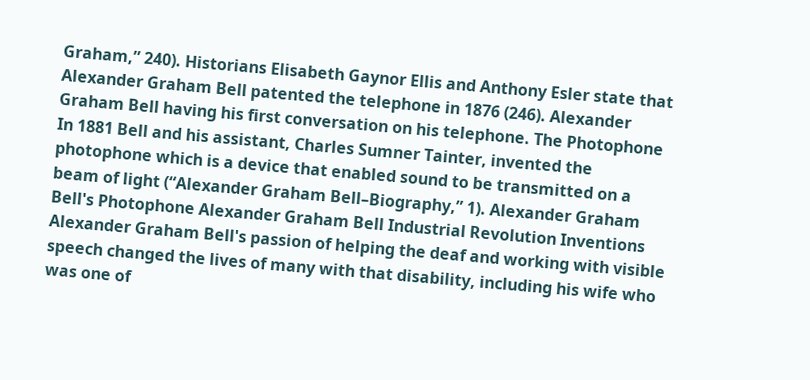Graham,” 240). Historians Elisabeth Gaynor Ellis and Anthony Esler state that Alexander Graham Bell patented the telephone in 1876 (246). Alexander Graham Bell having his first conversation on his telephone. The Photophone In 1881 Bell and his assistant, Charles Sumner Tainter, invented the photophone which is a device that enabled sound to be transmitted on a beam of light (“Alexander Graham Bell–Biography,” 1). Alexander Graham Bell's Photophone Alexander Graham Bell Industrial Revolution Inventions Alexander Graham Bell's passion of helping the deaf and working with visible speech changed the lives of many with that disability, including his wife who was one of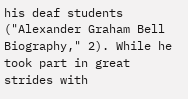his deaf students ("Alexander Graham Bell Biography," 2). While he took part in great strides with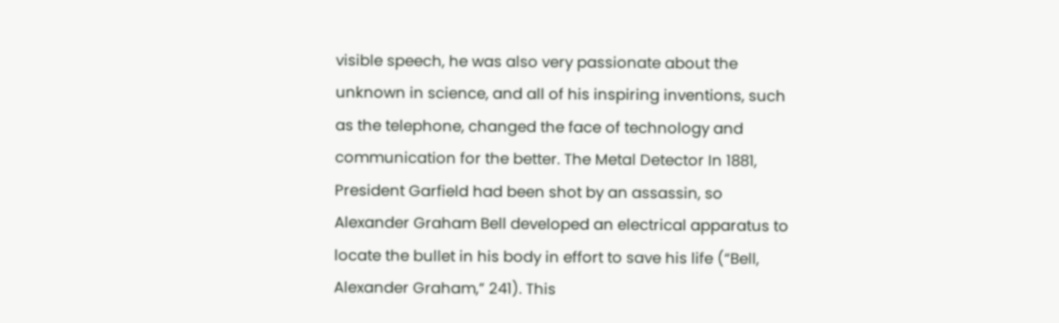visible speech, he was also very passionate about the unknown in science, and all of his inspiring inventions, such as the telephone, changed the face of technology and communication for the better. The Metal Detector In 1881, President Garfield had been shot by an assassin, so Alexander Graham Bell developed an electrical apparatus to locate the bullet in his body in effort to save his life (“Bell, Alexander Graham,” 241). This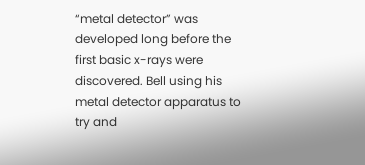“metal detector” was developed long before the first basic x-rays were discovered. Bell using his metal detector apparatus to try and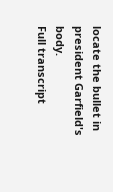locate the bullet in president Garfield's body.
Full transcript